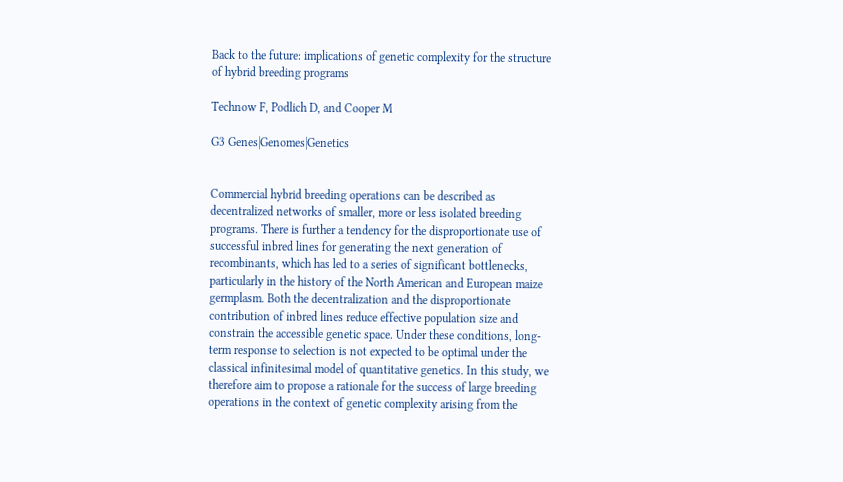Back to the future: implications of genetic complexity for the structure of hybrid breeding programs

Technow F, Podlich D, and Cooper M

G3 Genes|Genomes|Genetics


Commercial hybrid breeding operations can be described as decentralized networks of smaller, more or less isolated breeding programs. There is further a tendency for the disproportionate use of successful inbred lines for generating the next generation of recombinants, which has led to a series of significant bottlenecks, particularly in the history of the North American and European maize germplasm. Both the decentralization and the disproportionate contribution of inbred lines reduce effective population size and constrain the accessible genetic space. Under these conditions, long-term response to selection is not expected to be optimal under the classical infinitesimal model of quantitative genetics. In this study, we therefore aim to propose a rationale for the success of large breeding operations in the context of genetic complexity arising from the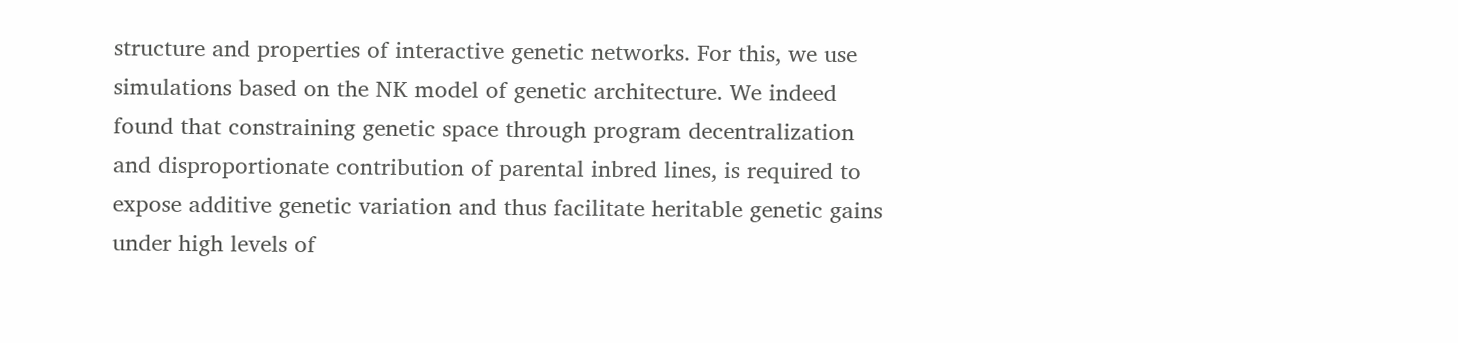structure and properties of interactive genetic networks. For this, we use simulations based on the NK model of genetic architecture. We indeed found that constraining genetic space through program decentralization and disproportionate contribution of parental inbred lines, is required to expose additive genetic variation and thus facilitate heritable genetic gains under high levels of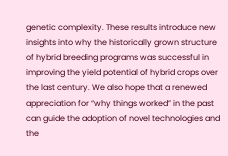genetic complexity. These results introduce new insights into why the historically grown structure of hybrid breeding programs was successful in improving the yield potential of hybrid crops over the last century. We also hope that a renewed appreciation for “why things worked” in the past can guide the adoption of novel technologies and the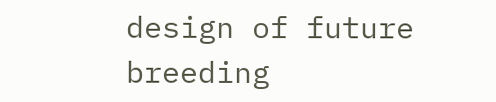design of future breeding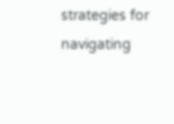strategies for navigating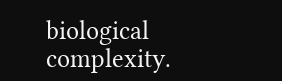biological complexity.